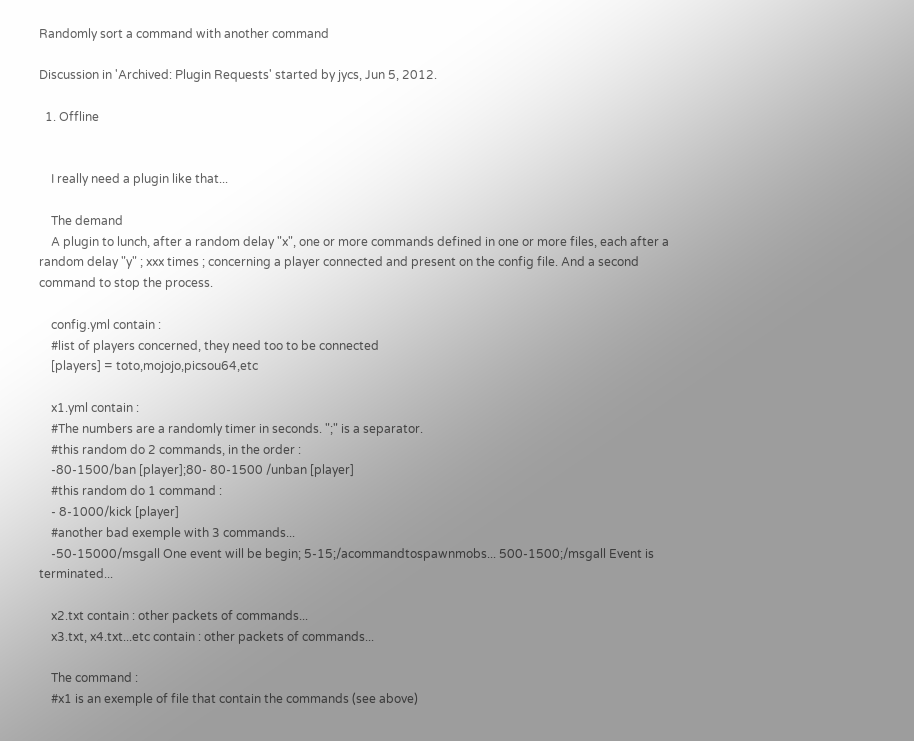Randomly sort a command with another command

Discussion in 'Archived: Plugin Requests' started by jycs, Jun 5, 2012.

  1. Offline


    I really need a plugin like that...

    The demand
    A plugin to lunch, after a random delay "x", one or more commands defined in one or more files, each after a random delay "y" ; xxx times ; concerning a player connected and present on the config file. And a second command to stop the process.

    config.yml contain :
    #list of players concerned, they need too to be connected
    [players] = toto,mojojo,picsou64,etc

    x1.yml contain :
    #The numbers are a randomly timer in seconds. ";" is a separator.
    #this random do 2 commands, in the order :
    -80-1500/ban [player];80- 80-1500 /unban [player]
    #this random do 1 command :
    - 8-1000/kick [player]
    #another bad exemple with 3 commands...
    -50-15000/msgall One event will be begin; 5-15;/acommandtospawnmobs... 500-1500;/msgall Event is terminated...

    x2.txt contain : other packets of commands...
    x3.txt, x4.txt...etc contain : other packets of commands...

    The command :
    #x1 is an exemple of file that contain the commands (see above)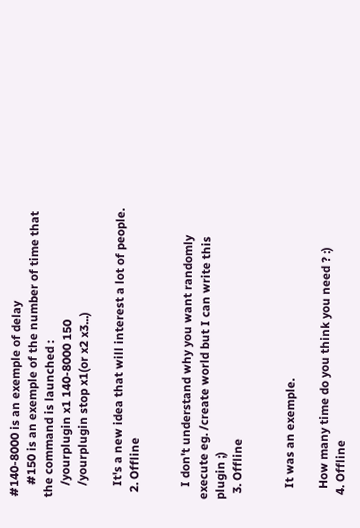#140-8000 is an exemple of delay
    #150 is an exemple of the number of time that the command is launched :
    /yourplugin x1 140-8000 150
    /yourplugin stop x1(or x2 x3...)

    It's a new idea that will interest a lot of people.
  2. Offline


    I don't understand why you want randomly execute eg. /create world but I can write this plugin ;)
  3. Offline


    It was an exemple.

    How many time do you think you need ? :)
  4. Offline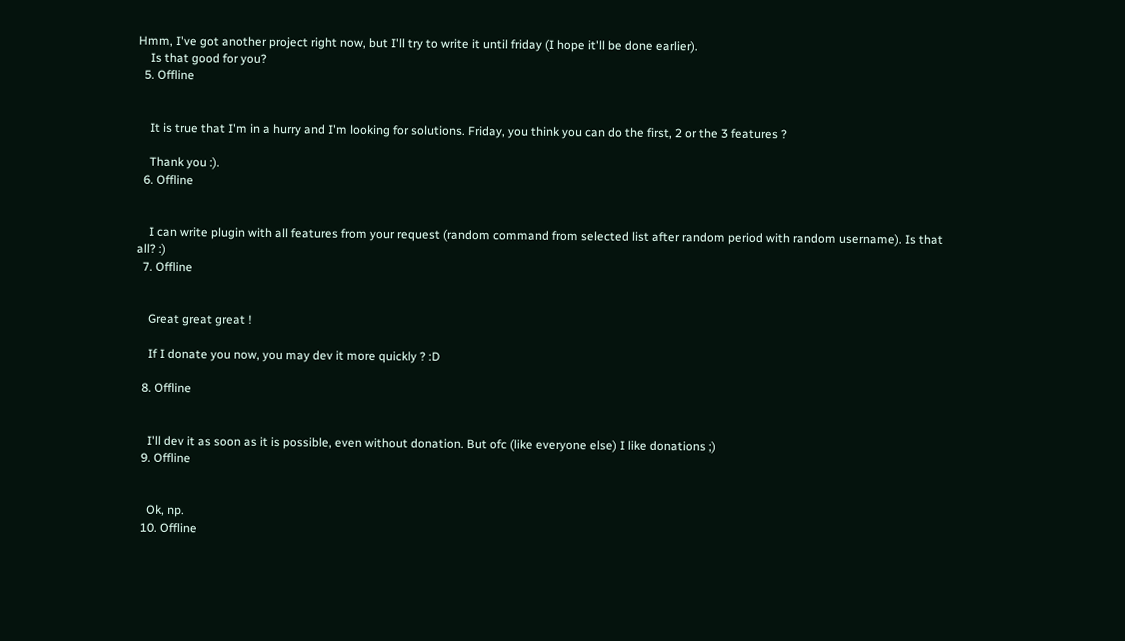Hmm, I've got another project right now, but I'll try to write it until friday (I hope it'll be done earlier).
    Is that good for you?
  5. Offline


    It is true that I'm in a hurry and I'm looking for solutions. Friday, you think you can do the first, 2 or the 3 features ?

    Thank you :).
  6. Offline


    I can write plugin with all features from your request (random command from selected list after random period with random username). Is that all? :)
  7. Offline


    Great great great !

    If I donate you now, you may dev it more quickly ? :D

  8. Offline


    I'll dev it as soon as it is possible, even without donation. But ofc (like everyone else) I like donations ;)
  9. Offline


    Ok, np.
  10. Offline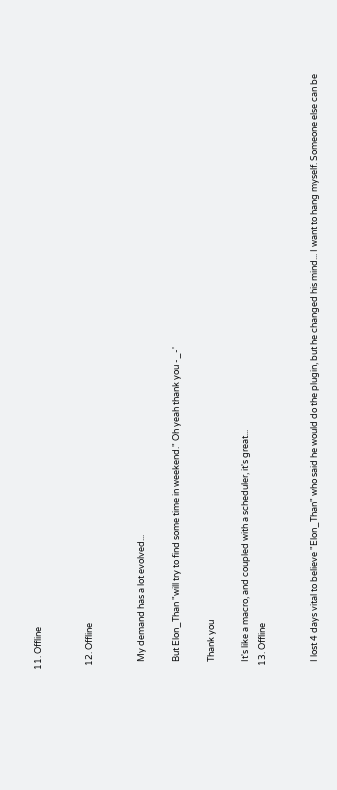11. Offline


  12. Offline


    My demand has a lot evolved...

    But Elon_Than "will try to find some time in weekend." Oh yeah thank you -_-'

    Thank you

    It's like a macro, and coupled with a scheduler, it's great...
  13. Offline


    I lost 4 days vital to believe "Elon_Than" who said he would do the plugin, but he changed his mind... I want to hang myself. Someone else can be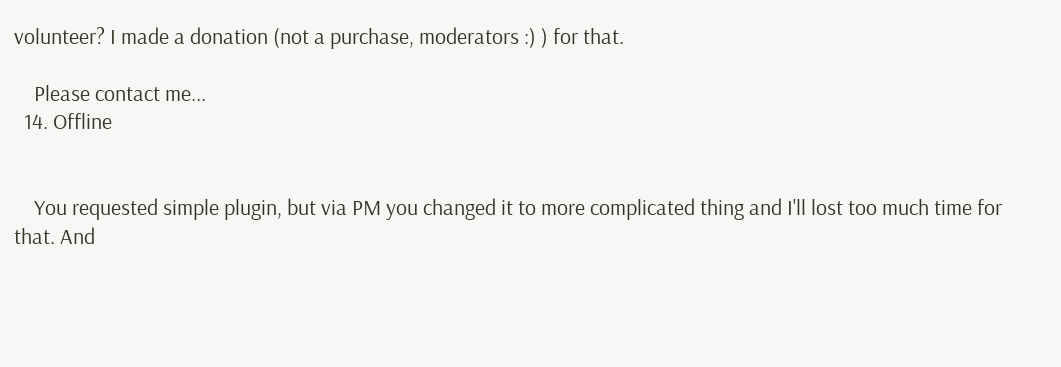volunteer? I made a donation (not a purchase, moderators :) ) for that.

    Please contact me...
  14. Offline


    You requested simple plugin, but via PM you changed it to more complicated thing and I'll lost too much time for that. And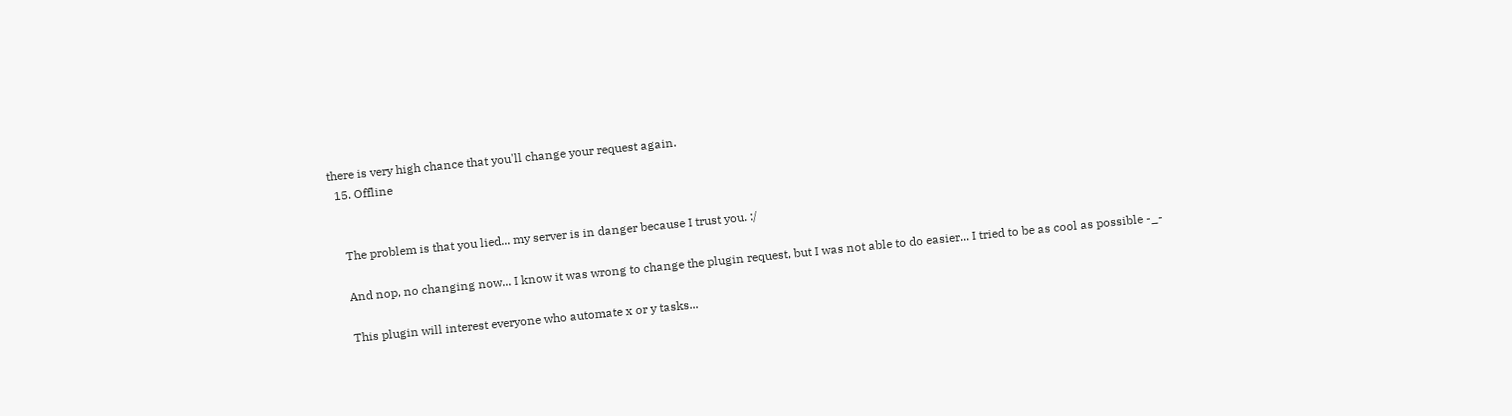there is very high chance that you'll change your request again.
  15. Offline


    The problem is that you lied... my server is in danger because I trust you. :/

    And nop, no changing now... I know it was wrong to change the plugin request, but I was not able to do easier... I tried to be as cool as possible -_-

    This plugin will interest everyone who automate x or y tasks...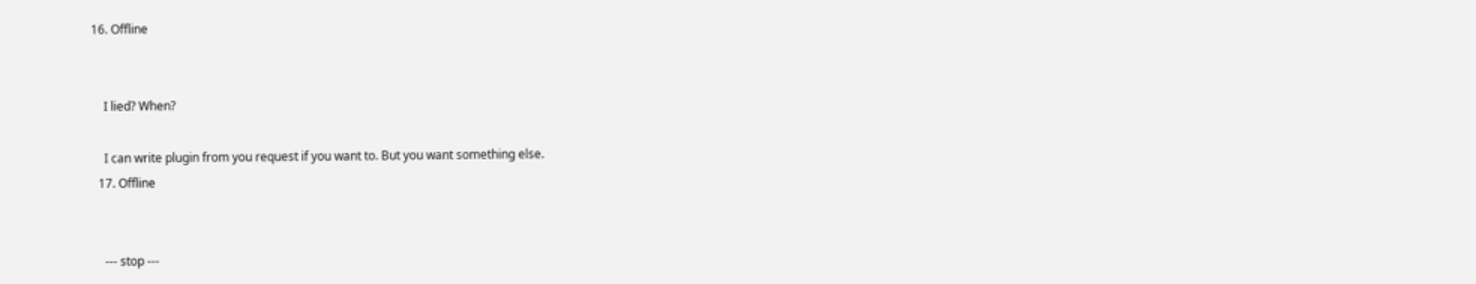16. Offline


    I lied? When?

    I can write plugin from you request if you want to. But you want something else.
  17. Offline


    --- stop ---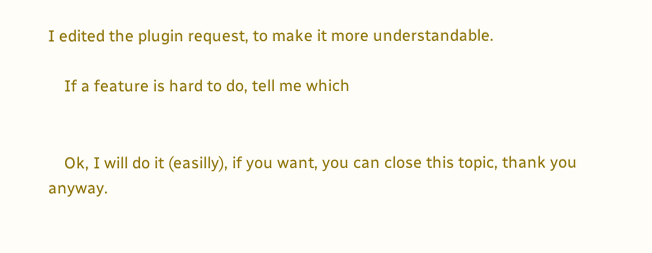I edited the plugin request, to make it more understandable.

    If a feature is hard to do, tell me which


    Ok, I will do it (easilly), if you want, you can close this topic, thank you anyway.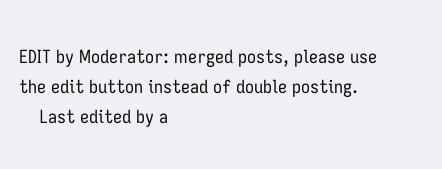EDIT by Moderator: merged posts, please use the edit button instead of double posting.
    Last edited by a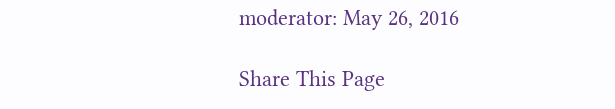moderator: May 26, 2016

Share This Page